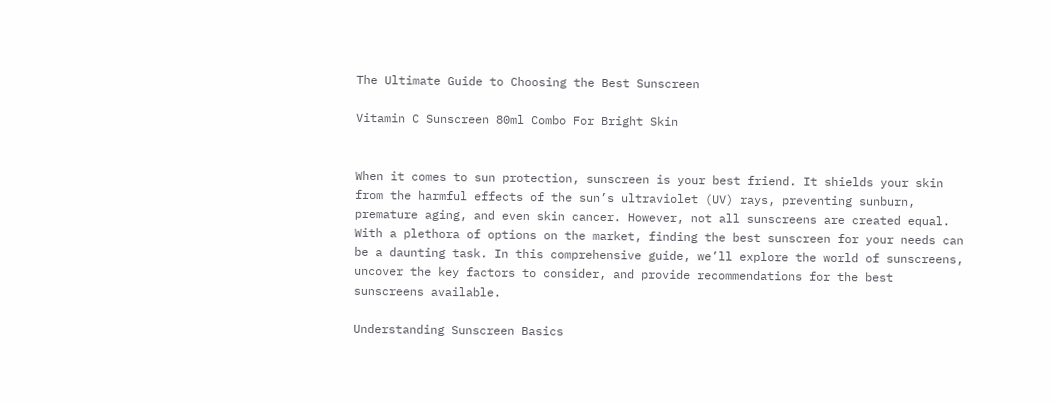The Ultimate Guide to Choosing the Best Sunscreen

Vitamin C Sunscreen 80ml Combo For Bright Skin


When it comes to sun protection, sunscreen is your best friend. It shields your skin from the harmful effects of the sun’s ultraviolet (UV) rays, preventing sunburn, premature aging, and even skin cancer. However, not all sunscreens are created equal. With a plethora of options on the market, finding the best sunscreen for your needs can be a daunting task. In this comprehensive guide, we’ll explore the world of sunscreens, uncover the key factors to consider, and provide recommendations for the best sunscreens available.

Understanding Sunscreen Basics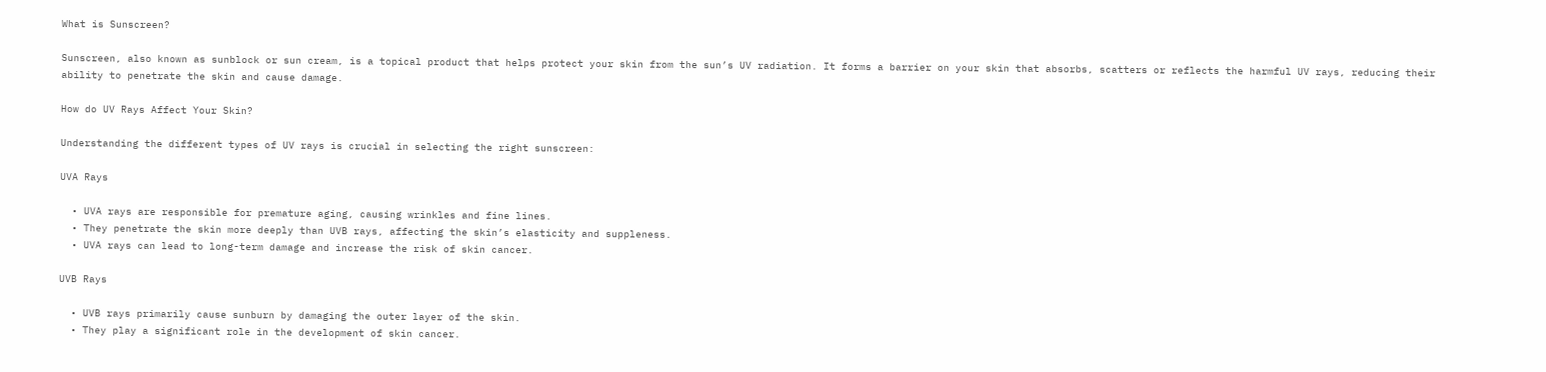What is Sunscreen?

Sunscreen, also known as sunblock or sun cream, is a topical product that helps protect your skin from the sun’s UV radiation. It forms a barrier on your skin that absorbs, scatters or reflects the harmful UV rays, reducing their ability to penetrate the skin and cause damage.

How do UV Rays Affect Your Skin?

Understanding the different types of UV rays is crucial in selecting the right sunscreen:

UVA Rays

  • UVA rays are responsible for premature aging, causing wrinkles and fine lines.
  • They penetrate the skin more deeply than UVB rays, affecting the skin’s elasticity and suppleness.
  • UVA rays can lead to long-term damage and increase the risk of skin cancer.

UVB Rays

  • UVB rays primarily cause sunburn by damaging the outer layer of the skin.
  • They play a significant role in the development of skin cancer.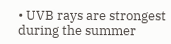• UVB rays are strongest during the summer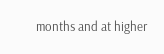months and at higher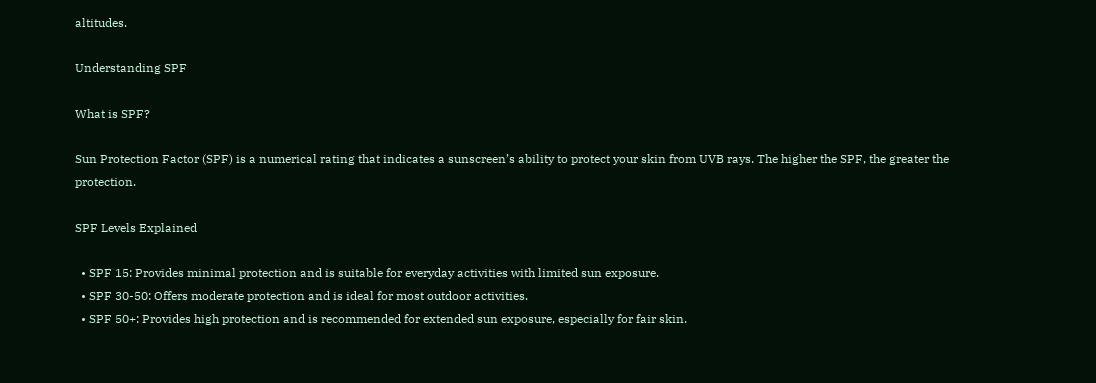altitudes.

Understanding SPF

What is SPF?

Sun Protection Factor (SPF) is a numerical rating that indicates a sunscreen’s ability to protect your skin from UVB rays. The higher the SPF, the greater the protection.

SPF Levels Explained

  • SPF 15: Provides minimal protection and is suitable for everyday activities with limited sun exposure.
  • SPF 30-50: Offers moderate protection and is ideal for most outdoor activities.
  • SPF 50+: Provides high protection and is recommended for extended sun exposure, especially for fair skin.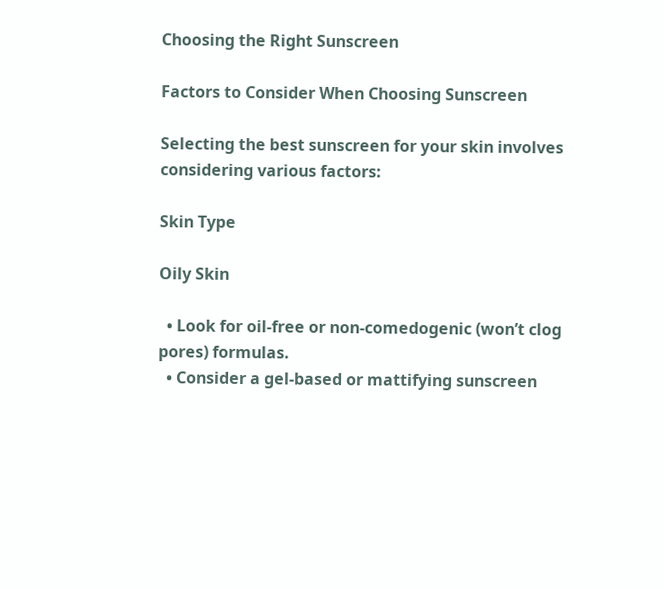Choosing the Right Sunscreen

Factors to Consider When Choosing Sunscreen

Selecting the best sunscreen for your skin involves considering various factors:

Skin Type

Oily Skin

  • Look for oil-free or non-comedogenic (won’t clog pores) formulas.
  • Consider a gel-based or mattifying sunscreen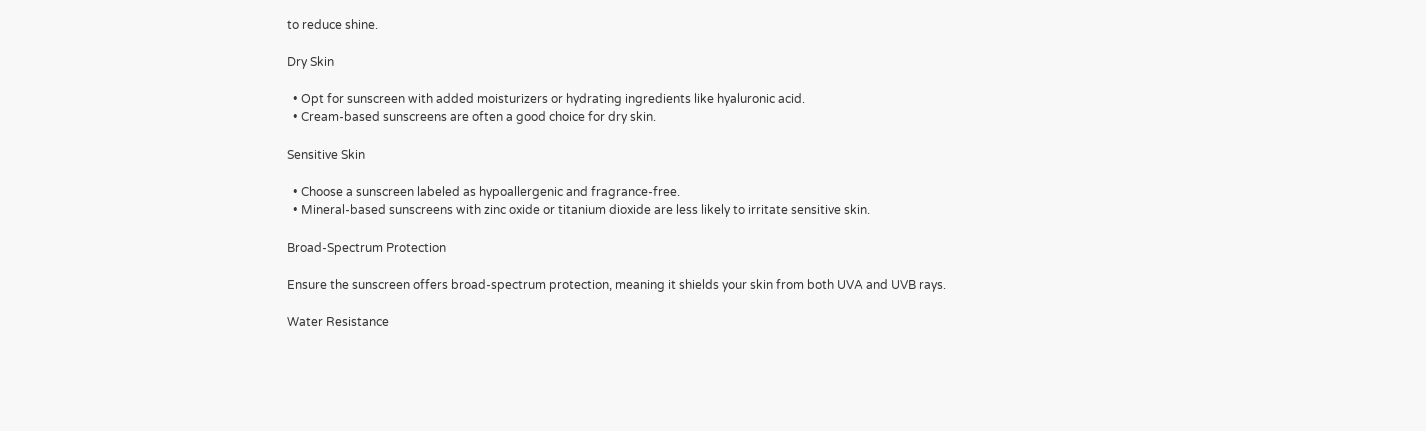to reduce shine.

Dry Skin

  • Opt for sunscreen with added moisturizers or hydrating ingredients like hyaluronic acid.
  • Cream-based sunscreens are often a good choice for dry skin.

Sensitive Skin

  • Choose a sunscreen labeled as hypoallergenic and fragrance-free.
  • Mineral-based sunscreens with zinc oxide or titanium dioxide are less likely to irritate sensitive skin.

Broad-Spectrum Protection

Ensure the sunscreen offers broad-spectrum protection, meaning it shields your skin from both UVA and UVB rays.

Water Resistance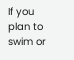If you plan to swim or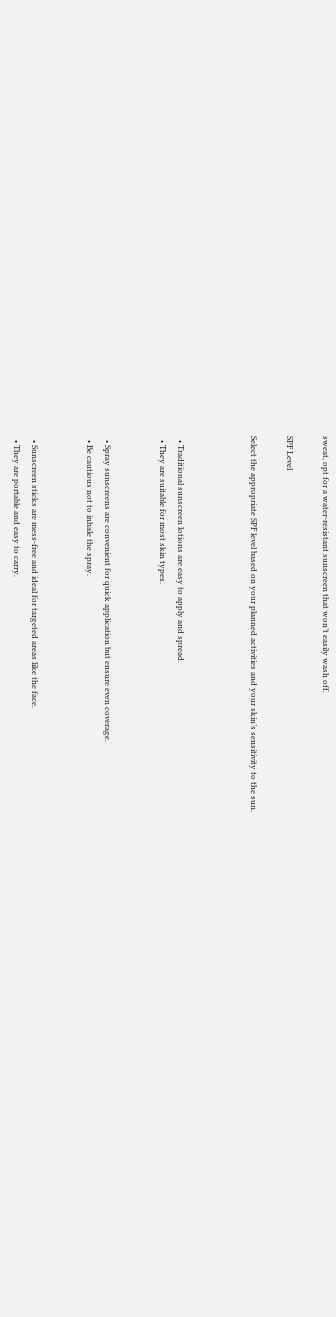sweat, opt for a water-resistant sunscreen that won’t easily wash off.

SPF Level

Select the appropriate SPF level based on your planned activities and your skin’s sensitivity to the sun.



  • Traditional sunscreen lotions are easy to apply and spread.
  • They are suitable for most skin types.


  • Spray sunscreens are convenient for quick application but ensure even coverage.
  • Be cautious not to inhale the spray.


  • Sunscreen sticks are mess-free and ideal for targeted areas like the face.
  • They are portable and easy to carry.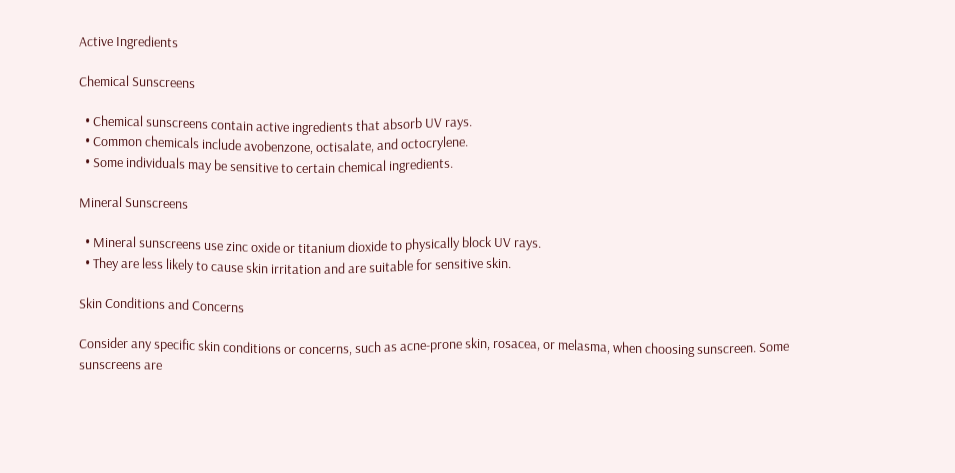Active Ingredients

Chemical Sunscreens

  • Chemical sunscreens contain active ingredients that absorb UV rays.
  • Common chemicals include avobenzone, octisalate, and octocrylene.
  • Some individuals may be sensitive to certain chemical ingredients.

Mineral Sunscreens

  • Mineral sunscreens use zinc oxide or titanium dioxide to physically block UV rays.
  • They are less likely to cause skin irritation and are suitable for sensitive skin.

Skin Conditions and Concerns

Consider any specific skin conditions or concerns, such as acne-prone skin, rosacea, or melasma, when choosing sunscreen. Some sunscreens are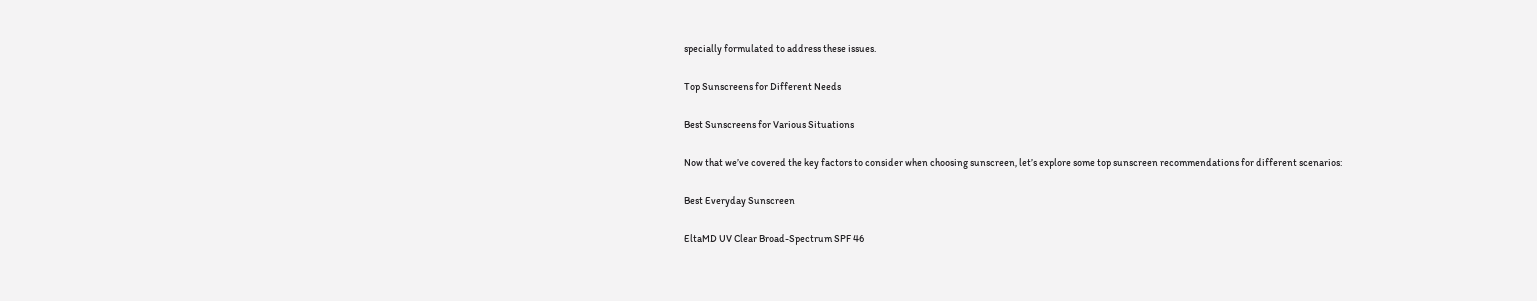specially formulated to address these issues.

Top Sunscreens for Different Needs

Best Sunscreens for Various Situations

Now that we’ve covered the key factors to consider when choosing sunscreen, let’s explore some top sunscreen recommendations for different scenarios:

Best Everyday Sunscreen

EltaMD UV Clear Broad-Spectrum SPF 46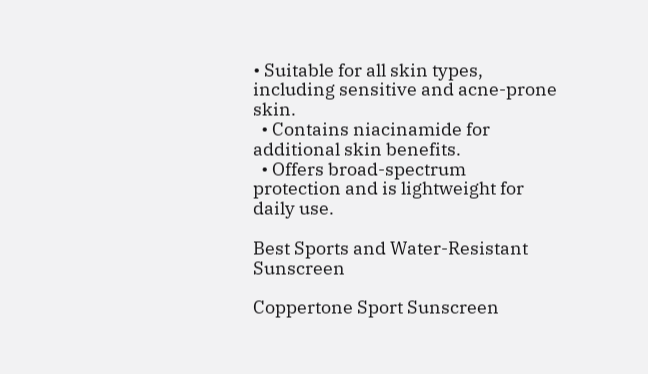• Suitable for all skin types, including sensitive and acne-prone skin.
  • Contains niacinamide for additional skin benefits.
  • Offers broad-spectrum protection and is lightweight for daily use.

Best Sports and Water-Resistant Sunscreen

Coppertone Sport Sunscreen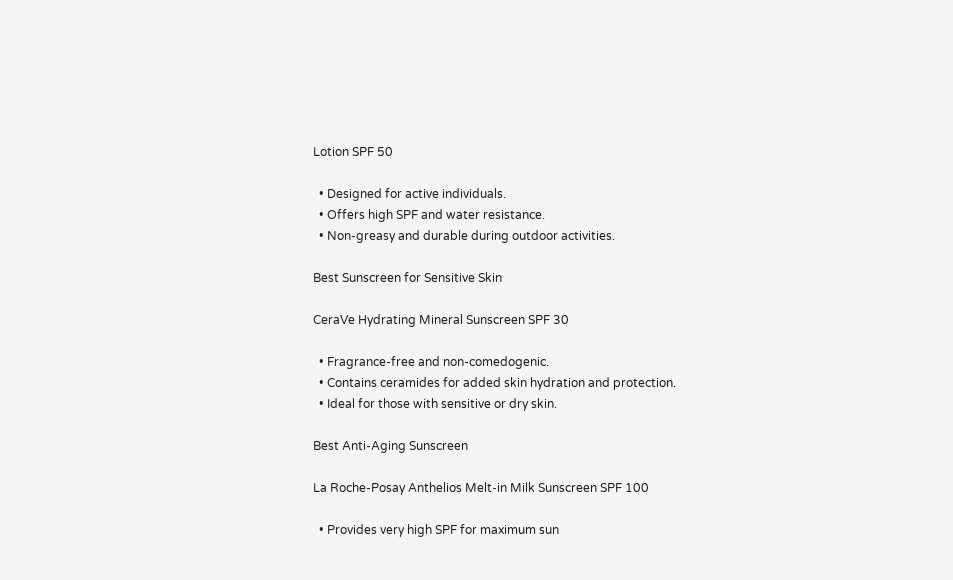Lotion SPF 50

  • Designed for active individuals.
  • Offers high SPF and water resistance.
  • Non-greasy and durable during outdoor activities.

Best Sunscreen for Sensitive Skin

CeraVe Hydrating Mineral Sunscreen SPF 30

  • Fragrance-free and non-comedogenic.
  • Contains ceramides for added skin hydration and protection.
  • Ideal for those with sensitive or dry skin.

Best Anti-Aging Sunscreen

La Roche-Posay Anthelios Melt-in Milk Sunscreen SPF 100

  • Provides very high SPF for maximum sun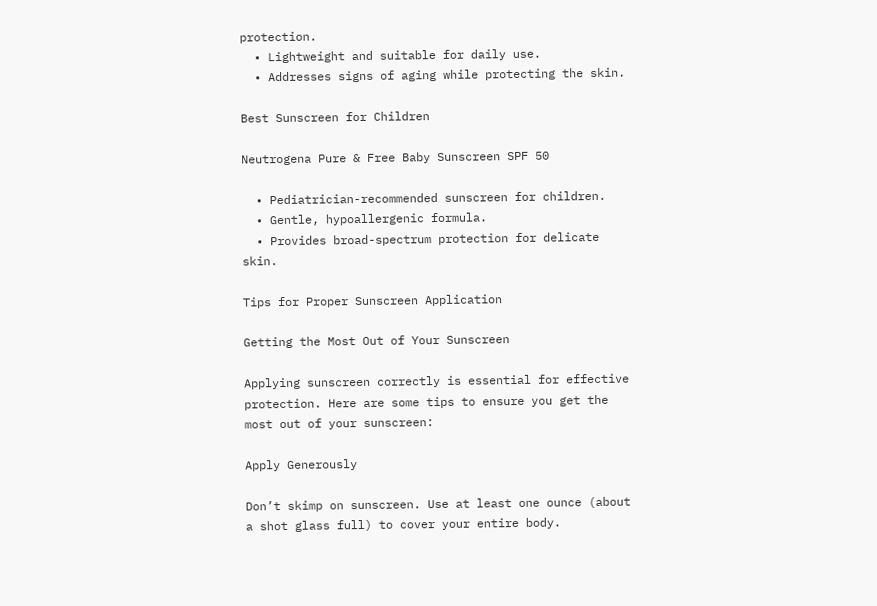protection.
  • Lightweight and suitable for daily use.
  • Addresses signs of aging while protecting the skin.

Best Sunscreen for Children

Neutrogena Pure & Free Baby Sunscreen SPF 50

  • Pediatrician-recommended sunscreen for children.
  • Gentle, hypoallergenic formula.
  • Provides broad-spectrum protection for delicate skin.

Tips for Proper Sunscreen Application

Getting the Most Out of Your Sunscreen

Applying sunscreen correctly is essential for effective protection. Here are some tips to ensure you get the most out of your sunscreen:

Apply Generously

Don’t skimp on sunscreen. Use at least one ounce (about a shot glass full) to cover your entire body.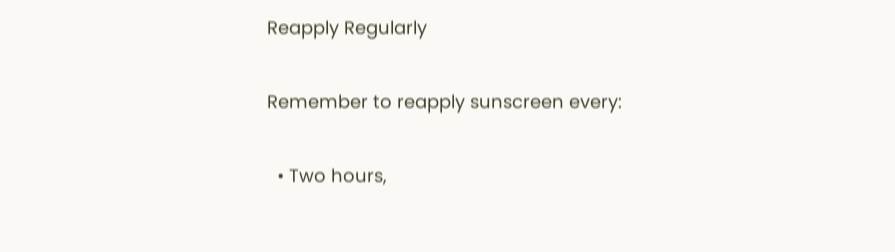Reapply Regularly

Remember to reapply sunscreen every:

  • Two hours,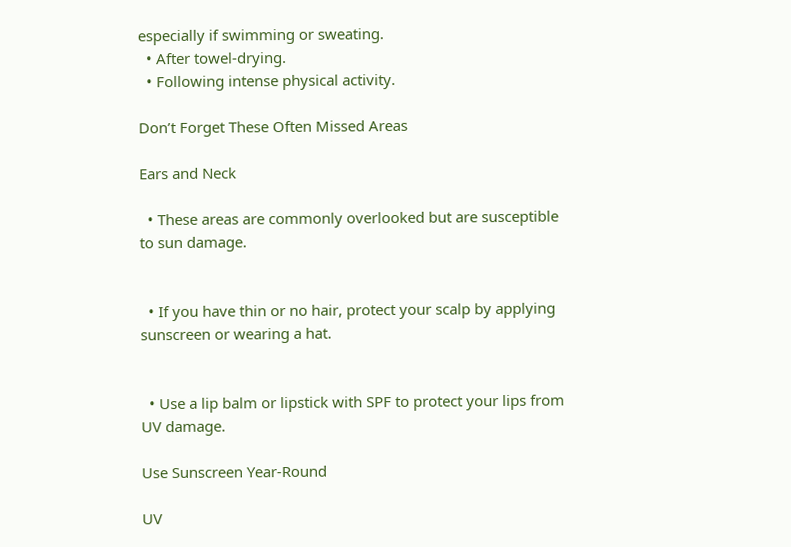especially if swimming or sweating.
  • After towel-drying.
  • Following intense physical activity.

Don’t Forget These Often Missed Areas

Ears and Neck

  • These areas are commonly overlooked but are susceptible to sun damage.


  • If you have thin or no hair, protect your scalp by applying sunscreen or wearing a hat.


  • Use a lip balm or lipstick with SPF to protect your lips from UV damage.

Use Sunscreen Year-Round

UV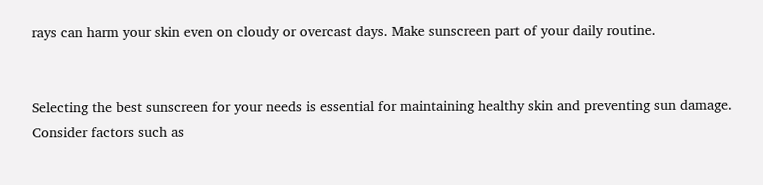rays can harm your skin even on cloudy or overcast days. Make sunscreen part of your daily routine.


Selecting the best sunscreen for your needs is essential for maintaining healthy skin and preventing sun damage. Consider factors such as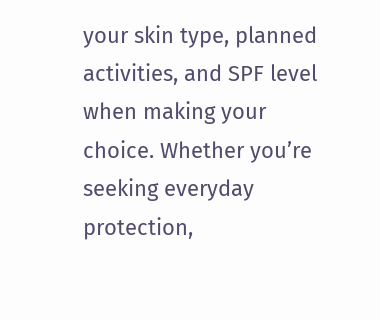your skin type, planned activities, and SPF level when making your choice. Whether you’re seeking everyday protection,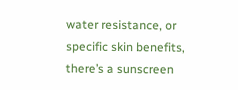water resistance, or specific skin benefits, there’s a sunscreen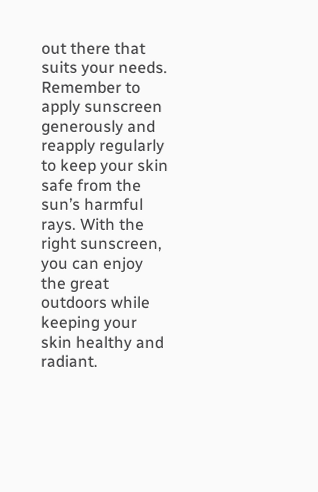out there that suits your needs. Remember to apply sunscreen generously and reapply regularly to keep your skin safe from the sun’s harmful rays. With the right sunscreen, you can enjoy the great outdoors while keeping your skin healthy and radiant.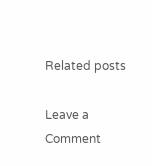Related posts

Leave a Comment